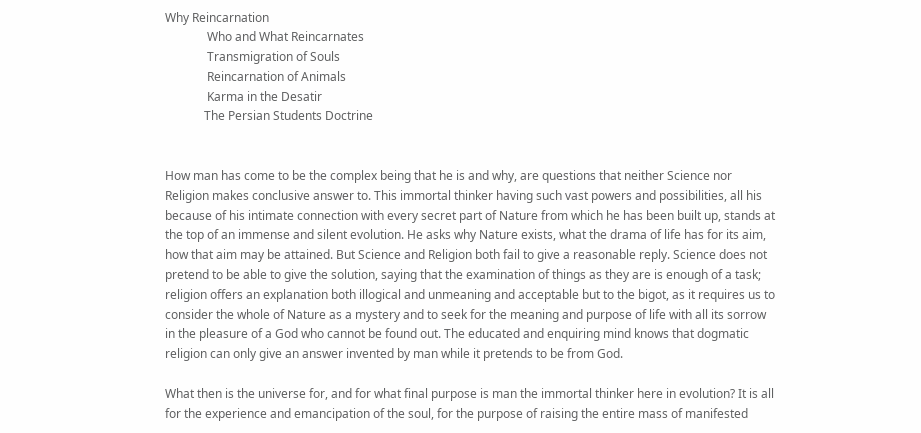Why Reincarnation
              Who and What Reincarnates
              Transmigration of Souls
              Reincarnation of Animals
              Karma in the Desatir
             The Persian Students Doctrine


How man has come to be the complex being that he is and why, are questions that neither Science nor Religion makes conclusive answer to. This immortal thinker having such vast powers and possibilities, all his because of his intimate connection with every secret part of Nature from which he has been built up, stands at the top of an immense and silent evolution. He asks why Nature exists, what the drama of life has for its aim, how that aim may be attained. But Science and Religion both fail to give a reasonable reply. Science does not pretend to be able to give the solution, saying that the examination of things as they are is enough of a task; religion offers an explanation both illogical and unmeaning and acceptable but to the bigot, as it requires us to consider the whole of Nature as a mystery and to seek for the meaning and purpose of life with all its sorrow in the pleasure of a God who cannot be found out. The educated and enquiring mind knows that dogmatic religion can only give an answer invented by man while it pretends to be from God.

What then is the universe for, and for what final purpose is man the immortal thinker here in evolution? It is all for the experience and emancipation of the soul, for the purpose of raising the entire mass of manifested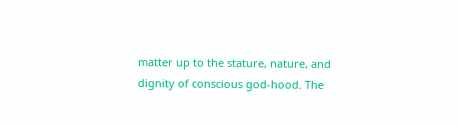matter up to the stature, nature, and dignity of conscious god-hood. The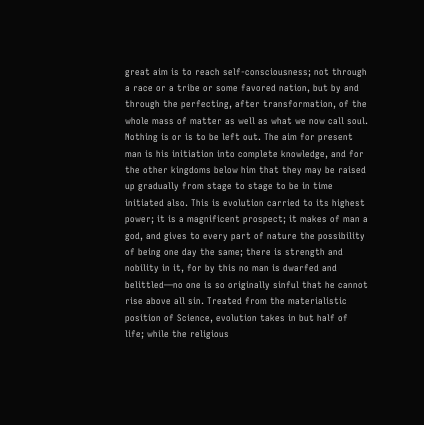great aim is to reach self-consciousness; not through a race or a tribe or some favored nation, but by and through the perfecting, after transformation, of the whole mass of matter as well as what we now call soul. Nothing is or is to be left out. The aim for present man is his initiation into complete knowledge, and for the other kingdoms below him that they may be raised up gradually from stage to stage to be in time initiated also. This is evolution carried to its highest power; it is a magnificent prospect; it makes of man a god, and gives to every part of nature the possibility of being one day the same; there is strength and nobility in it, for by this no man is dwarfed and belittled—no one is so originally sinful that he cannot rise above all sin. Treated from the materialistic position of Science, evolution takes in but half of life; while the religious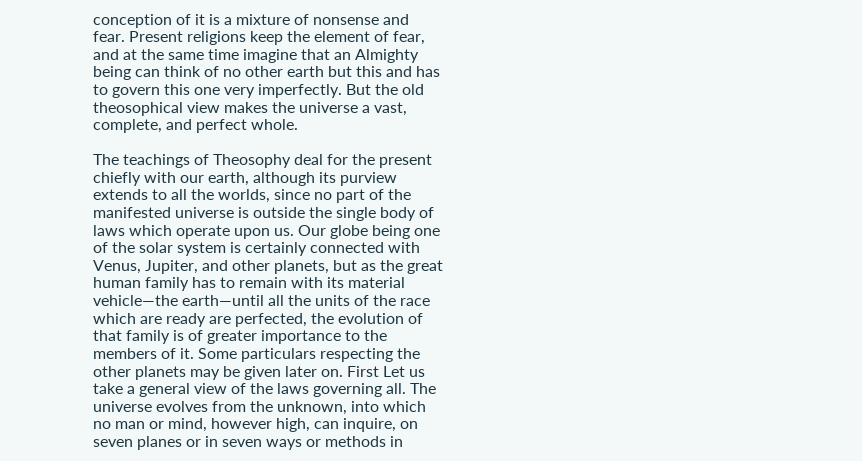conception of it is a mixture of nonsense and fear. Present religions keep the element of fear, and at the same time imagine that an Almighty being can think of no other earth but this and has to govern this one very imperfectly. But the old theosophical view makes the universe a vast, complete, and perfect whole.

The teachings of Theosophy deal for the present chiefly with our earth, although its purview extends to all the worlds, since no part of the manifested universe is outside the single body of laws which operate upon us. Our globe being one of the solar system is certainly connected with Venus, Jupiter, and other planets, but as the great human family has to remain with its material vehicle—the earth—until all the units of the race which are ready are perfected, the evolution of that family is of greater importance to the members of it. Some particulars respecting the other planets may be given later on. First Let us take a general view of the laws governing all. The universe evolves from the unknown, into which no man or mind, however high, can inquire, on seven planes or in seven ways or methods in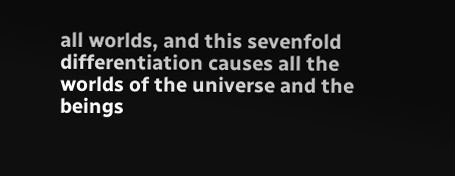all worlds, and this sevenfold differentiation causes all the worlds of the universe and the beings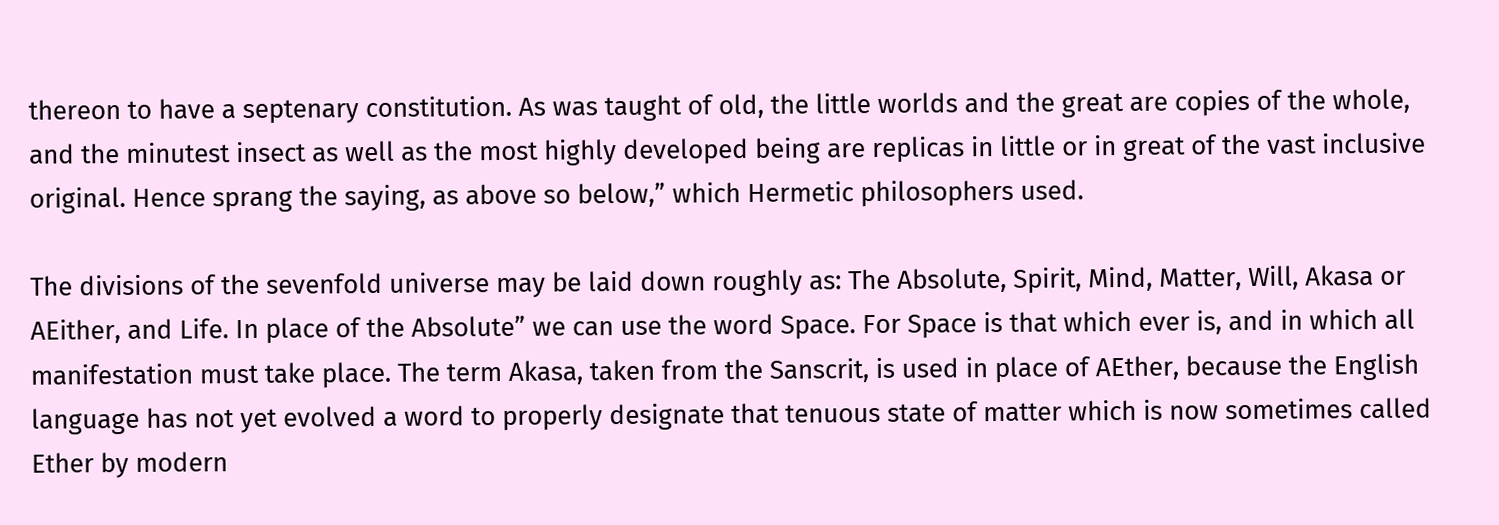thereon to have a septenary constitution. As was taught of old, the little worlds and the great are copies of the whole, and the minutest insect as well as the most highly developed being are replicas in little or in great of the vast inclusive original. Hence sprang the saying, as above so below,” which Hermetic philosophers used.

The divisions of the sevenfold universe may be laid down roughly as: The Absolute, Spirit, Mind, Matter, Will, Akasa or AEither, and Life. In place of the Absolute” we can use the word Space. For Space is that which ever is, and in which all manifestation must take place. The term Akasa, taken from the Sanscrit, is used in place of AEther, because the English language has not yet evolved a word to properly designate that tenuous state of matter which is now sometimes called Ether by modern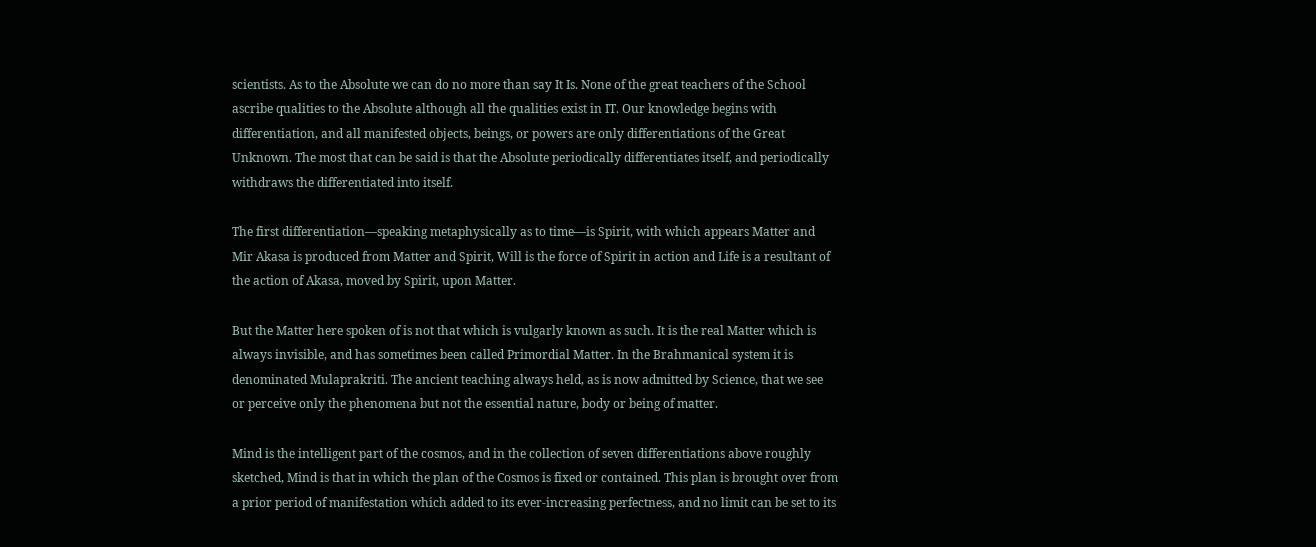scientists. As to the Absolute we can do no more than say It Is. None of the great teachers of the School ascribe qualities to the Absolute although all the qualities exist in IT. Our knowledge begins with differentiation, and all manifested objects, beings, or powers are only differentiations of the Great Unknown. The most that can be said is that the Absolute periodically differentiates itself, and periodically withdraws the differentiated into itself.

The first differentiation—speaking metaphysically as to time—is Spirit, with which appears Matter and Mir Akasa is produced from Matter and Spirit, Will is the force of Spirit in action and Life is a resultant of the action of Akasa, moved by Spirit, upon Matter.

But the Matter here spoken of is not that which is vulgarly known as such. It is the real Matter which is always invisible, and has sometimes been called Primordial Matter. In the Brahmanical system it is denominated Mulaprakriti. The ancient teaching always held, as is now admitted by Science, that we see or perceive only the phenomena but not the essential nature, body or being of matter.

Mind is the intelligent part of the cosmos, and in the collection of seven differentiations above roughly sketched, Mind is that in which the plan of the Cosmos is fixed or contained. This plan is brought over from a prior period of manifestation which added to its ever-increasing perfectness, and no limit can be set to its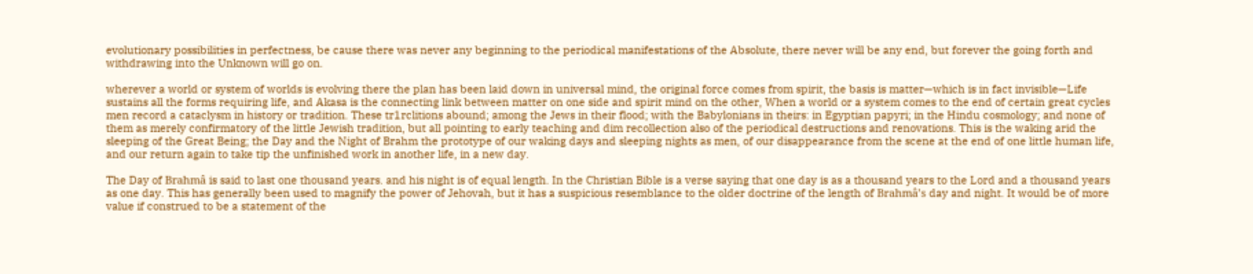evolutionary possibilities in perfectness, be cause there was never any beginning to the periodical manifestations of the Absolute, there never will be any end, but forever the going forth and withdrawing into the Unknown will go on.

wherever a world or system of worlds is evolving there the plan has been laid down in universal mind, the original force comes from spirit, the basis is matter—which is in fact invisible—Life sustains all the forms requiring life, and Akasa is the connecting link between matter on one side and spirit mind on the other, When a world or a system comes to the end of certain great cycles men record a cataclysm in history or tradition. These tr1rclitions abound; among the Jews in their flood; with the Babylonians in theirs: in Egyptian papyri; in the Hindu cosmology; and none of them as merely confirmatory of the little Jewish tradition, but all pointing to early teaching and dim recollection also of the periodical destructions and renovations. This is the waking arid the sleeping of the Great Being; the Day and the Night of Brahm the prototype of our waking days and sleeping nights as men, of our disappearance from the scene at the end of one little human life, and our return again to take tip the unfinished work in another life, in a new day.

The Day of Brahmâ is said to last one thousand years. and his night is of equal length. In the Christian Bible is a verse saying that one day is as a thousand years to the Lord and a thousand years as one day. This has generally been used to magnify the power of Jehovah, but it has a suspicious resemblance to the older doctrine of the length of Brahmâ’s day and night. It would be of more value if construed to be a statement of the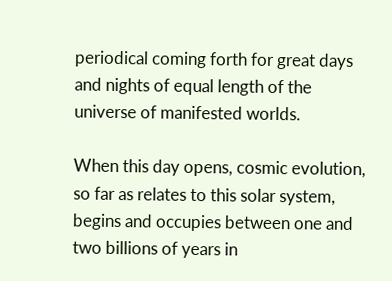periodical coming forth for great days and nights of equal length of the universe of manifested worlds.

When this day opens, cosmic evolution, so far as relates to this solar system, begins and occupies between one and two billions of years in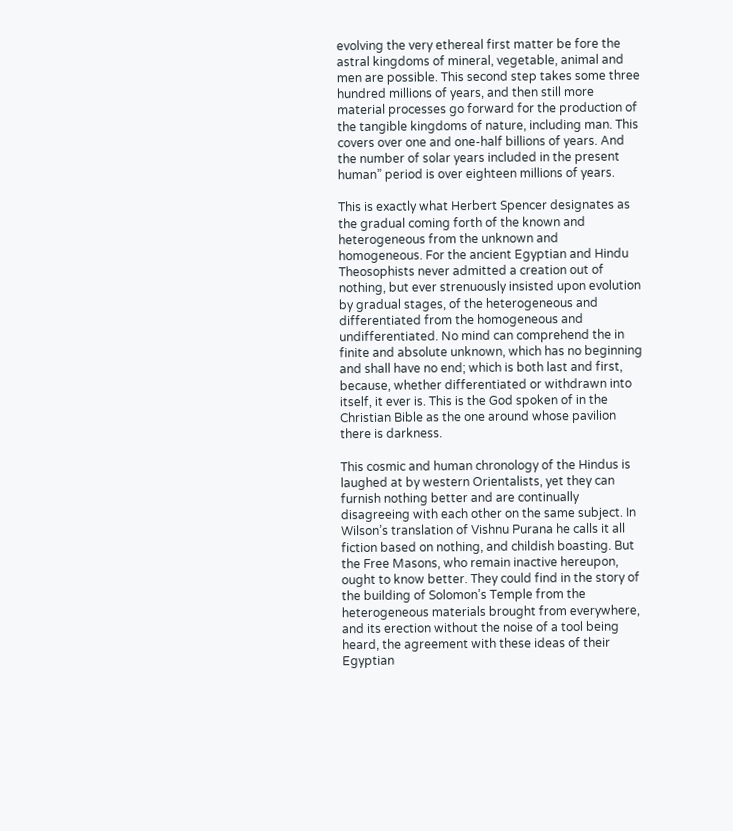evolving the very ethereal first matter be fore the astral kingdoms of mineral, vegetable, animal and men are possible. This second step takes some three hundred millions of years, and then still more material processes go forward for the production of the tangible kingdoms of nature, including man. This covers over one and one-half billions of years. And the number of solar years included in the present human” period is over eighteen millions of years.

This is exactly what Herbert Spencer designates as the gradual coming forth of the known and heterogeneous from the unknown and homogeneous. For the ancient Egyptian and Hindu Theosophists never admitted a creation out of nothing, but ever strenuously insisted upon evolution by gradual stages, of the heterogeneous and differentiated from the homogeneous and undifferentiated. No mind can comprehend the in finite and absolute unknown, which has no beginning and shall have no end; which is both last and first, because, whether differentiated or withdrawn into itself, it ever is. This is the God spoken of in the Christian Bible as the one around whose pavilion there is darkness.

This cosmic and human chronology of the Hindus is laughed at by western Orientalists, yet they can furnish nothing better and are continually disagreeing with each other on the same subject. In Wilson’s translation of Vishnu Purana he calls it all fiction based on nothing, and childish boasting. But the Free Masons, who remain inactive hereupon, ought to know better. They could find in the story of the building of Solomon’s Temple from the heterogeneous materials brought from everywhere, and its erection without the noise of a tool being heard, the agreement with these ideas of their Egyptian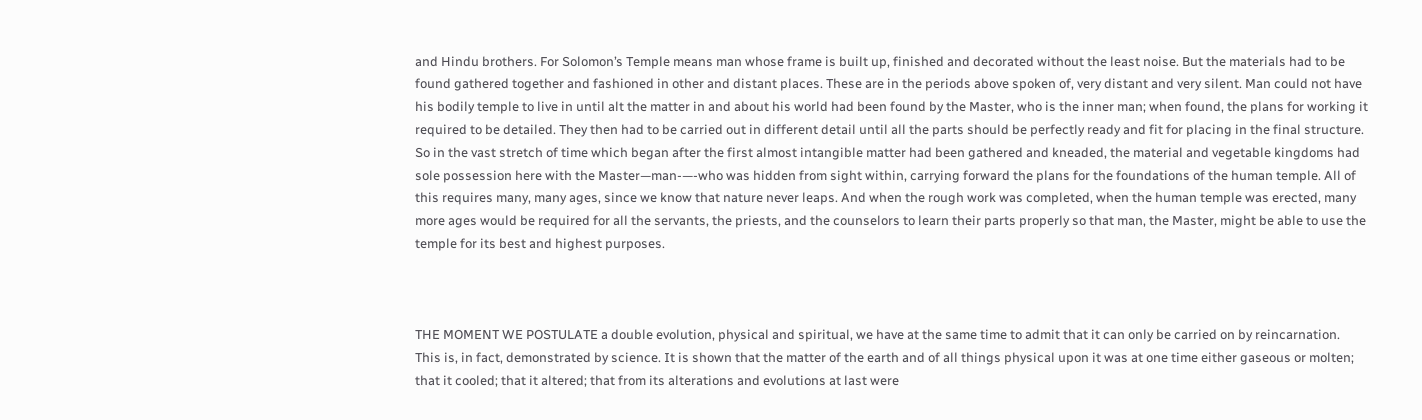and Hindu brothers. For Solomon’s Temple means man whose frame is built up, finished and decorated without the least noise. But the materials had to be found gathered together and fashioned in other and distant places. These are in the periods above spoken of, very distant and very silent. Man could not have his bodily temple to live in until alt the matter in and about his world had been found by the Master, who is the inner man; when found, the plans for working it required to be detailed. They then had to be carried out in different detail until all the parts should be perfectly ready and fit for placing in the final structure. So in the vast stretch of time which began after the first almost intangible matter had been gathered and kneaded, the material and vegetable kingdoms had sole possession here with the Master—man-—-who was hidden from sight within, carrying forward the plans for the foundations of the human temple. All of this requires many, many ages, since we know that nature never leaps. And when the rough work was completed, when the human temple was erected, many more ages would be required for all the servants, the priests, and the counselors to learn their parts properly so that man, the Master, might be able to use the temple for its best and highest purposes.



THE MOMENT WE POSTULATE a double evolution, physical and spiritual, we have at the same time to admit that it can only be carried on by reincarnation. This is, in fact, demonstrated by science. It is shown that the matter of the earth and of all things physical upon it was at one time either gaseous or molten; that it cooled; that it altered; that from its alterations and evolutions at last were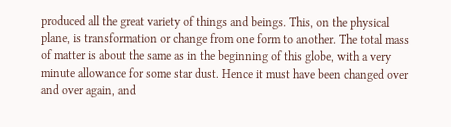produced all the great variety of things and beings. This, on the physical plane, is transformation or change from one form to another. The total mass of matter is about the same as in the beginning of this globe, with a very minute allowance for some star dust. Hence it must have been changed over and over again, and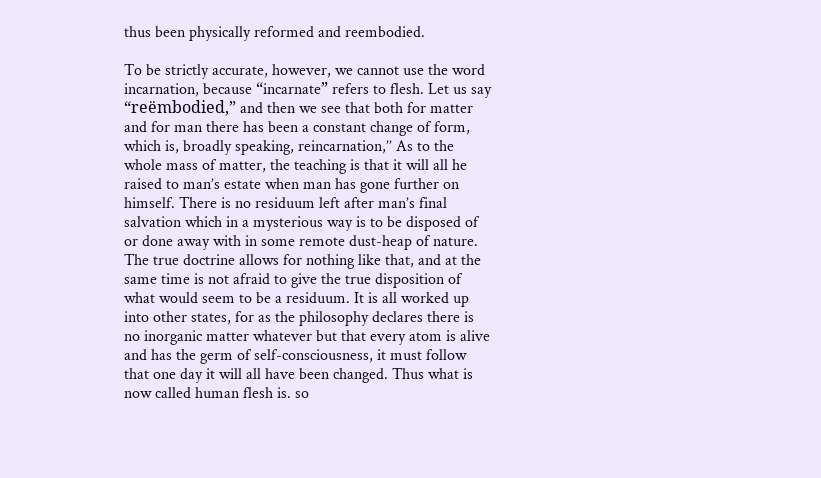thus been physically reformed and reembodied.

To be strictly accurate, however, we cannot use the word incarnation, because “incarnate” refers to flesh. Let us say “reëmbodied,” and then we see that both for matter and for man there has been a constant change of form, which is, broadly speaking, reincarnation,’’ As to the whole mass of matter, the teaching is that it will all he raised to man’s estate when man has gone further on himself. There is no residuum left after man’s final salvation which in a mysterious way is to be disposed of or done away with in some remote dust-heap of nature. The true doctrine allows for nothing like that, and at the same time is not afraid to give the true disposition of what would seem to be a residuum. It is all worked up into other states, for as the philosophy declares there is no inorganic matter whatever but that every atom is alive and has the germ of self-consciousness, it must follow that one day it will all have been changed. Thus what is now called human flesh is. so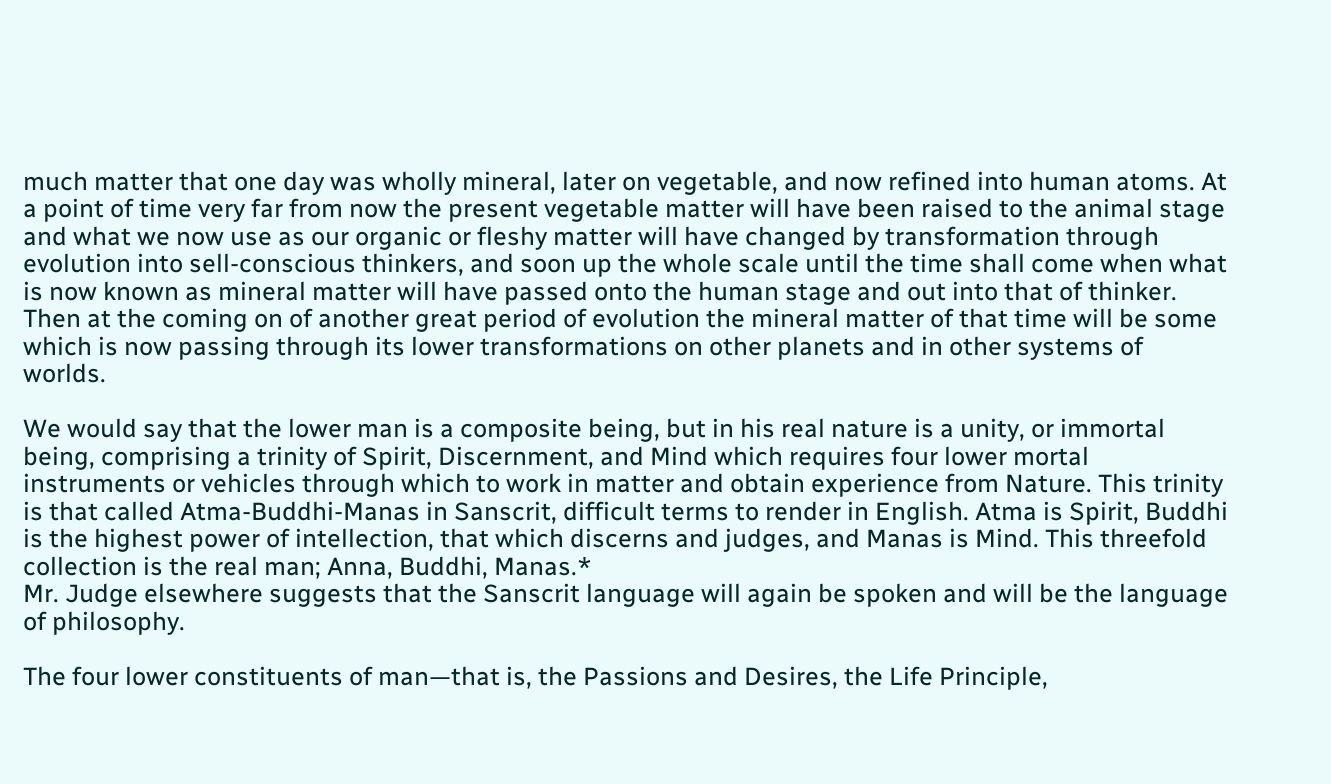much matter that one day was wholly mineral, later on vegetable, and now refined into human atoms. At a point of time very far from now the present vegetable matter will have been raised to the animal stage and what we now use as our organic or fleshy matter will have changed by transformation through evolution into sell-conscious thinkers, and soon up the whole scale until the time shall come when what is now known as mineral matter will have passed onto the human stage and out into that of thinker. Then at the coming on of another great period of evolution the mineral matter of that time will be some which is now passing through its lower transformations on other planets and in other systems of worlds.

We would say that the lower man is a composite being, but in his real nature is a unity, or immortal being, comprising a trinity of Spirit, Discernment, and Mind which requires four lower mortal instruments or vehicles through which to work in matter and obtain experience from Nature. This trinity is that called Atma-Buddhi-Manas in Sanscrit, difficult terms to render in English. Atma is Spirit, Buddhi is the highest power of intellection, that which discerns and judges, and Manas is Mind. This threefold collection is the real man; Anna, Buddhi, Manas.*
Mr. Judge elsewhere suggests that the Sanscrit language will again be spoken and will be the language of philosophy.

The four lower constituents of man—that is, the Passions and Desires, the Life Principle,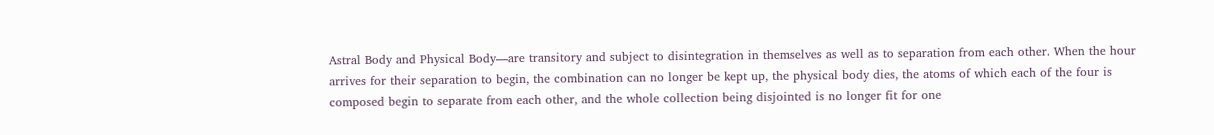Astral Body and Physical Body—are transitory and subject to disintegration in themselves as well as to separation from each other. When the hour arrives for their separation to begin, the combination can no longer be kept up, the physical body dies, the atoms of which each of the four is composed begin to separate from each other, and the whole collection being disjointed is no longer fit for one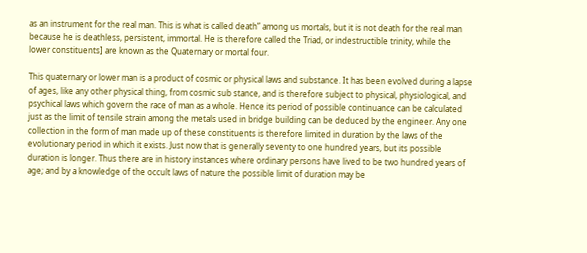as an instrument for the real man. This is what is called death” among us mortals, but it is not death for the real man because he is deathless, persistent, immortal. He is therefore called the Triad, or indestructible trinity, while the lower constituents] are known as the Quaternary or mortal four.

This quaternary or lower man is a product of cosmic or physical laws and substance. It has been evolved during a lapse of ages, like any other physical thing, from cosmic sub stance, and is therefore subject to physical, physiological, and psychical laws which govern the race of man as a whole. Hence its period of possible continuance can be calculated just as the limit of tensile strain among the metals used in bridge building can be deduced by the engineer. Any one collection in the form of man made up of these constituents is therefore limited in duration by the laws of the evolutionary period in which it exists. Just now that is generally seventy to one hundred years, but its possible duration is longer. Thus there are in history instances where ordinary persons have lived to be two hundred years of age; and by a knowledge of the occult laws of nature the possible limit of duration may be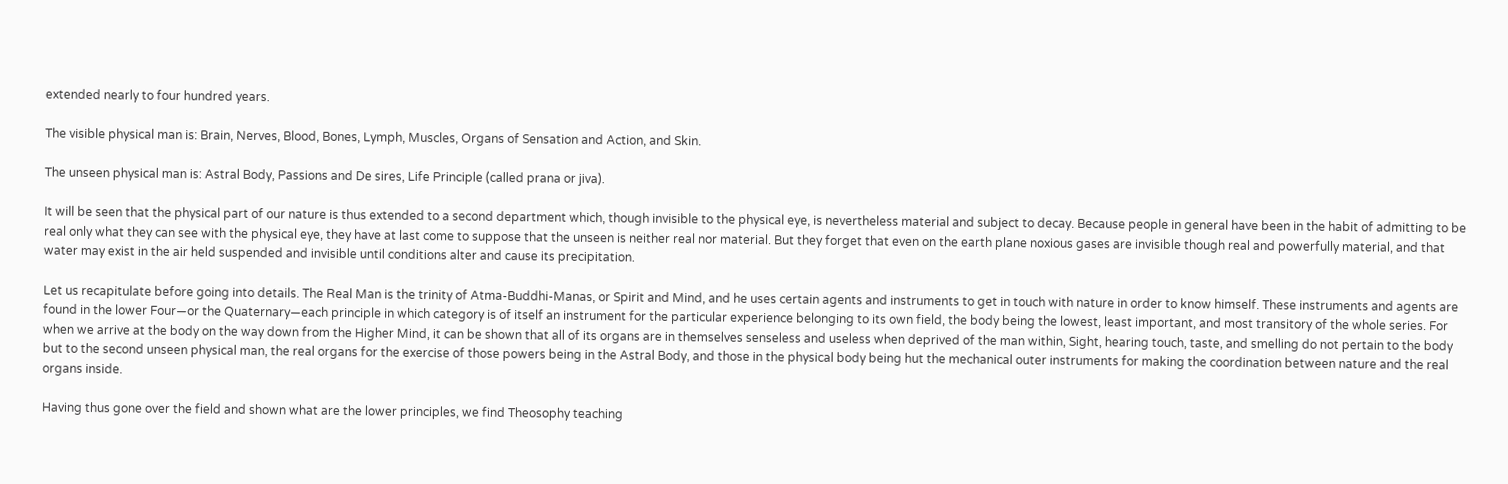extended nearly to four hundred years.

The visible physical man is: Brain, Nerves, Blood, Bones, Lymph, Muscles, Organs of Sensation and Action, and Skin.

The unseen physical man is: Astral Body, Passions and De sires, Life Principle (called prana or jiva).

It will be seen that the physical part of our nature is thus extended to a second department which, though invisible to the physical eye, is nevertheless material and subject to decay. Because people in general have been in the habit of admitting to be real only what they can see with the physical eye, they have at last come to suppose that the unseen is neither real nor material. But they forget that even on the earth plane noxious gases are invisible though real and powerfully material, and that water may exist in the air held suspended and invisible until conditions alter and cause its precipitation.

Let us recapitulate before going into details. The Real Man is the trinity of Atma-Buddhi-Manas, or Spirit and Mind, and he uses certain agents and instruments to get in touch with nature in order to know himself. These instruments and agents are found in the lower Four—or the Quaternary—each principle in which category is of itself an instrument for the particular experience belonging to its own field, the body being the lowest, least important, and most transitory of the whole series. For when we arrive at the body on the way down from the Higher Mind, it can be shown that all of its organs are in themselves senseless and useless when deprived of the man within, Sight, hearing touch, taste, and smelling do not pertain to the body but to the second unseen physical man, the real organs for the exercise of those powers being in the Astral Body, and those in the physical body being hut the mechanical outer instruments for making the coordination between nature and the real organs inside.

Having thus gone over the field and shown what are the lower principles, we find Theosophy teaching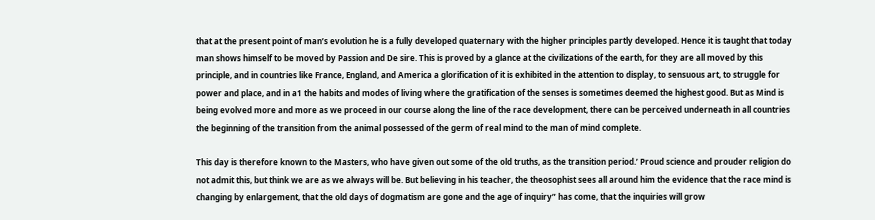that at the present point of man’s evolution he is a fully developed quaternary with the higher principles partly developed. Hence it is taught that today man shows himself to be moved by Passion and De sire. This is proved by a glance at the civilizations of the earth, for they are all moved by this principle, and in countries like France, England, and America a glorification of it is exhibited in the attention to display, to sensuous art, to struggle for power and place, and in a1 the habits and modes of living where the gratification of the senses is sometimes deemed the highest good. But as Mind is being evolved more and more as we proceed in our course along the line of the race development, there can be perceived underneath in all countries the beginning of the transition from the animal possessed of the germ of real mind to the man of mind complete.

This day is therefore known to the Masters, who have given out some of the old truths, as the transition period.’ Proud science and prouder religion do not admit this, but think we are as we always will be. But believing in his teacher, the theosophist sees all around him the evidence that the race mind is changing by enlargement, that the old days of dogmatism are gone and the age of inquiry” has come, that the inquiries will grow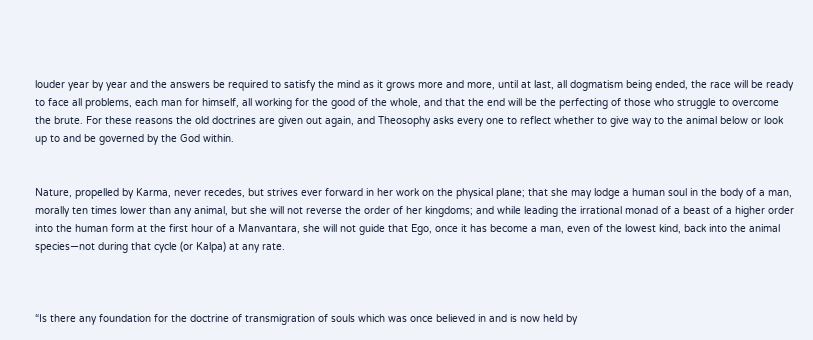louder year by year and the answers be required to satisfy the mind as it grows more and more, until at last, all dogmatism being ended, the race will be ready to face all problems, each man for himself, all working for the good of the whole, and that the end will be the perfecting of those who struggle to overcome the brute. For these reasons the old doctrines are given out again, and Theosophy asks every one to reflect whether to give way to the animal below or look up to and be governed by the God within.


Nature, propelled by Karma, never recedes, but strives ever forward in her work on the physical plane; that she may lodge a human soul in the body of a man, morally ten times lower than any animal, but she will not reverse the order of her kingdoms; and while leading the irrational monad of a beast of a higher order into the human form at the first hour of a Manvantara, she will not guide that Ego, once it has become a man, even of the lowest kind, back into the animal species—not during that cycle (or Kalpa) at any rate.



“Is there any foundation for the doctrine of transmigration of souls which was once believed in and is now held by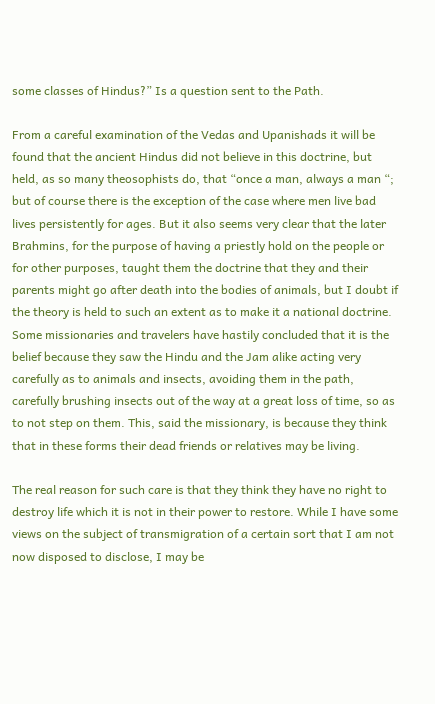some classes of Hindus?” Is a question sent to the Path.

From a careful examination of the Vedas and Upanishads it will be found that the ancient Hindus did not believe in this doctrine, but held, as so many theosophists do, that “once a man, always a man “; but of course there is the exception of the case where men live bad lives persistently for ages. But it also seems very clear that the later Brahmins, for the purpose of having a priestly hold on the people or for other purposes, taught them the doctrine that they and their parents might go after death into the bodies of animals, but I doubt if the theory is held to such an extent as to make it a national doctrine. Some missionaries and travelers have hastily concluded that it is the belief because they saw the Hindu and the Jam alike acting very carefully as to animals and insects, avoiding them in the path, carefully brushing insects out of the way at a great loss of time, so as to not step on them. This, said the missionary, is because they think that in these forms their dead friends or relatives may be living.

The real reason for such care is that they think they have no right to destroy life which it is not in their power to restore. While I have some views on the subject of transmigration of a certain sort that I am not now disposed to disclose, I may be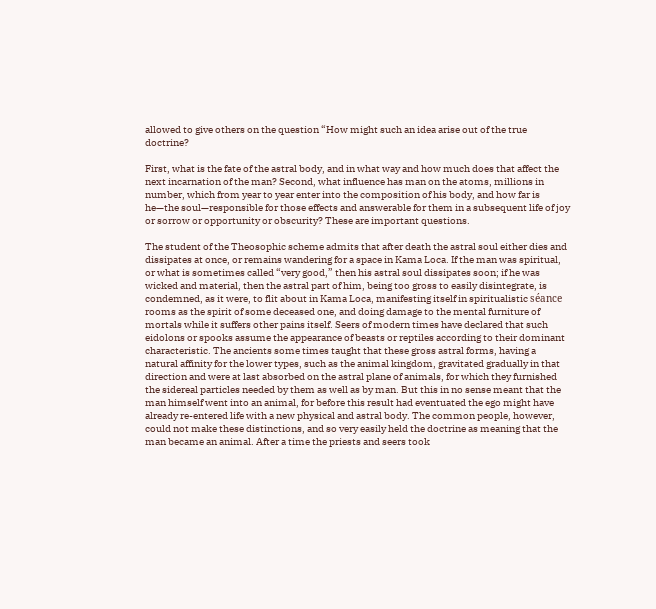allowed to give others on the question “How might such an idea arise out of the true doctrine?

First, what is the fate of the astral body, and in what way and how much does that affect the next incarnation of the man? Second, what influence has man on the atoms, millions in number, which from year to year enter into the composition of his body, and how far is he—the soul—responsible for those effects and answerable for them in a subsequent life of joy or sorrow or opportunity or obscurity? These are important questions.

The student of the Theosophic scheme admits that after death the astral soul either dies and dissipates at once, or remains wandering for a space in Kama Loca. If the man was spiritual, or what is sometimes called “very good,” then his astral soul dissipates soon; if he was wicked and material, then the astral part of him, being too gross to easily disintegrate, is condemned, as it were, to flit about in Kama Loca, manifesting itself in spiritualistic séance rooms as the spirit of some deceased one, and doing damage to the mental furniture of mortals while it suffers other pains itself. Seers of modern times have declared that such eidolons or spooks assume the appearance of beasts or reptiles according to their dominant characteristic. The ancients some times taught that these gross astral forms, having a natural affinity for the lower types, such as the animal kingdom, gravitated gradually in that direction and were at last absorbed on the astral plane of animals, for which they furnished the sidereal particles needed by them as well as by man. But this in no sense meant that the man himself went into an animal, for before this result had eventuated the ego might have already re-entered life with a new physical and astral body. The common people, however, could not make these distinctions, and so very easily held the doctrine as meaning that the man became an animal. After a time the priests and seers took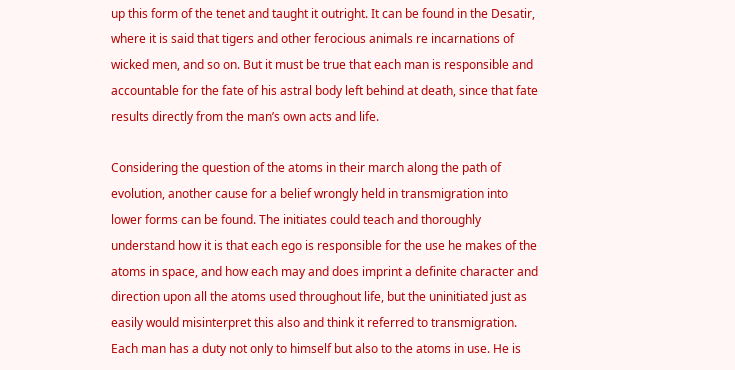up this form of the tenet and taught it outright. It can be found in the Desatir, where it is said that tigers and other ferocious animals re incarnations of wicked men, and so on. But it must be true that each man is responsible and accountable for the fate of his astral body left behind at death, since that fate results directly from the man’s own acts and life.

Considering the question of the atoms in their march along the path of evolution, another cause for a belief wrongly held in transmigration into lower forms can be found. The initiates could teach and thoroughly understand how it is that each ego is responsible for the use he makes of the atoms in space, and how each may and does imprint a definite character and direction upon all the atoms used throughout life, but the uninitiated just as easily would misinterpret this also and think it referred to transmigration. Each man has a duty not only to himself but also to the atoms in use. He is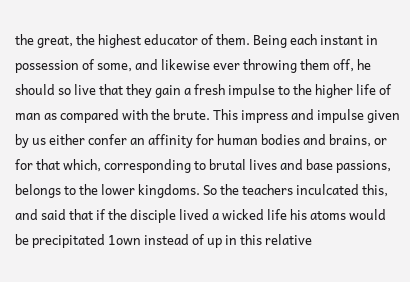the great, the highest educator of them. Being each instant in possession of some, and likewise ever throwing them off, he should so live that they gain a fresh impulse to the higher life of man as compared with the brute. This impress and impulse given by us either confer an affinity for human bodies and brains, or for that which, corresponding to brutal lives and base passions, belongs to the lower kingdoms. So the teachers inculcated this, and said that if the disciple lived a wicked life his atoms would be precipitated 1own instead of up in this relative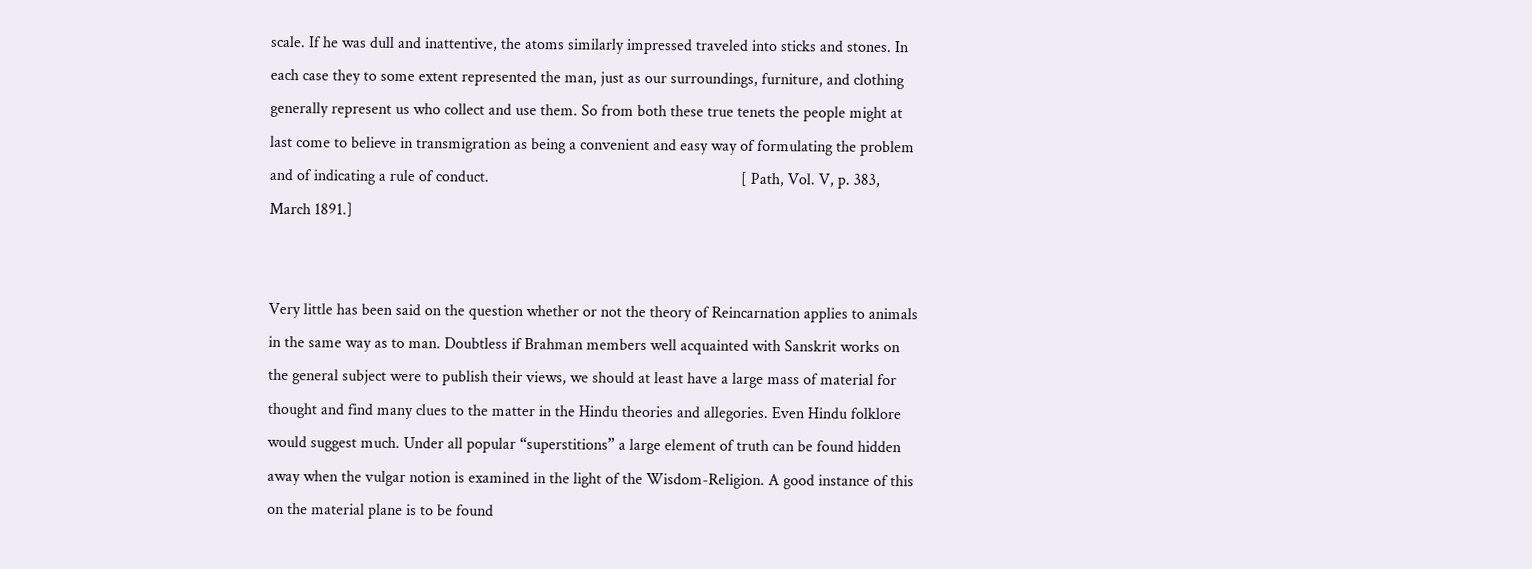scale. If he was dull and inattentive, the atoms similarly impressed traveled into sticks and stones. In each case they to some extent represented the man, just as our surroundings, furniture, and clothing generally represent us who collect and use them. So from both these true tenets the people might at last come to believe in transmigration as being a convenient and easy way of formulating the problem and of indicating a rule of conduct.                                                               [ Path, Vol. V, p. 383, March 1891.]


Very little has been said on the question whether or not the theory of Reincarnation applies to animals in the same way as to man. Doubtless if Brahman members well acquainted with Sanskrit works on the general subject were to publish their views, we should at least have a large mass of material for thought and find many clues to the matter in the Hindu theories and allegories. Even Hindu folklore would suggest much. Under all popular “superstitions” a large element of truth can be found hidden away when the vulgar notion is examined in the light of the Wisdom-Religion. A good instance of this on the material plane is to be found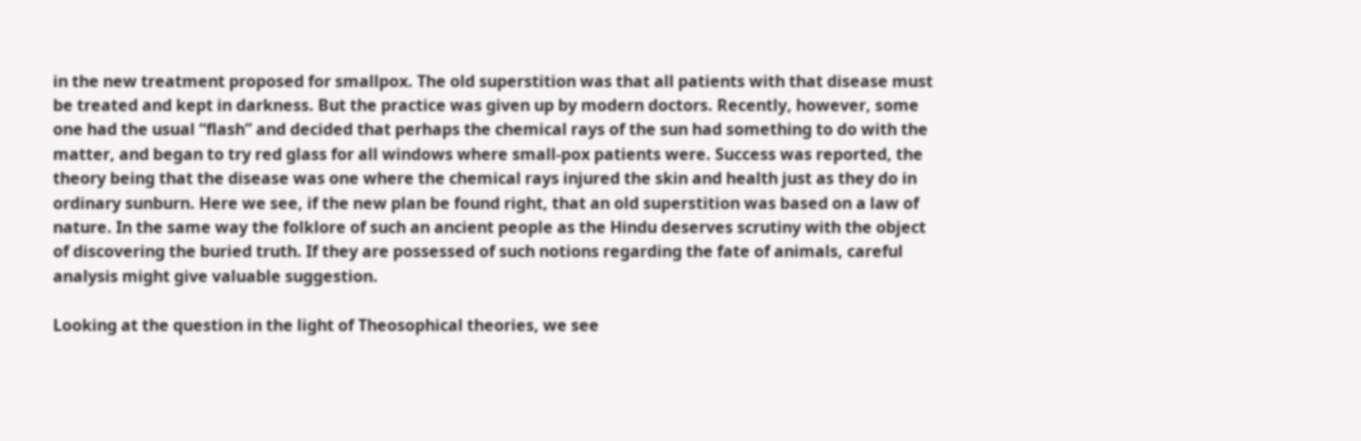in the new treatment proposed for smallpox. The old superstition was that all patients with that disease must be treated and kept in darkness. But the practice was given up by modern doctors. Recently, however, some one had the usual “flash” and decided that perhaps the chemical rays of the sun had something to do with the matter, and began to try red glass for all windows where small-pox patients were. Success was reported, the theory being that the disease was one where the chemical rays injured the skin and health just as they do in ordinary sunburn. Here we see, if the new plan be found right, that an old superstition was based on a law of nature. In the same way the folklore of such an ancient people as the Hindu deserves scrutiny with the object of discovering the buried truth. If they are possessed of such notions regarding the fate of animals, careful analysis might give valuable suggestion.

Looking at the question in the light of Theosophical theories, we see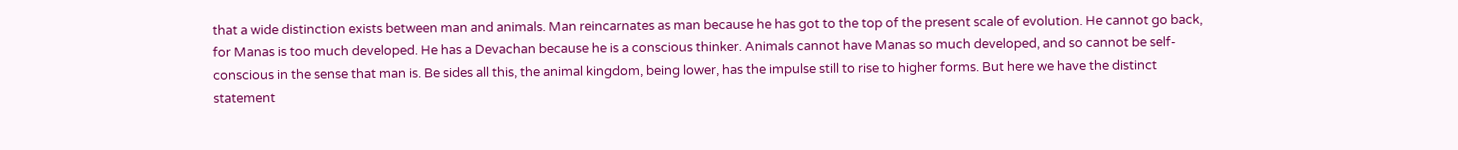that a wide distinction exists between man and animals. Man reincarnates as man because he has got to the top of the present scale of evolution. He cannot go back, for Manas is too much developed. He has a Devachan because he is a conscious thinker. Animals cannot have Manas so much developed, and so cannot be self-conscious in the sense that man is. Be sides all this, the animal kingdom, being lower, has the impulse still to rise to higher forms. But here we have the distinct statement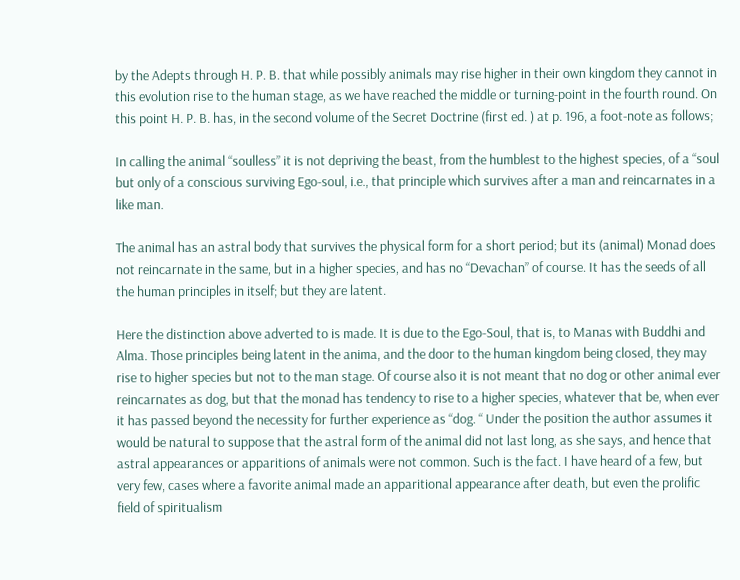by the Adepts through H. P. B. that while possibly animals may rise higher in their own kingdom they cannot in this evolution rise to the human stage, as we have reached the middle or turning-point in the fourth round. On this point H. P. B. has, in the second volume of the Secret Doctrine (first ed. ) at p. 196, a foot-note as follows;

In calling the animal “soulless” it is not depriving the beast, from the humblest to the highest species, of a “soul but only of a conscious surviving Ego-soul, i.e., that principle which survives after a man and reincarnates in a like man.

The animal has an astral body that survives the physical form for a short period; but its (animal) Monad does not reincarnate in the same, but in a higher species, and has no “Devachan” of course. It has the seeds of all the human principles in itself; but they are latent.

Here the distinction above adverted to is made. It is due to the Ego-Soul, that is, to Manas with Buddhi and Alma. Those principles being latent in the anima, and the door to the human kingdom being closed, they may rise to higher species but not to the man stage. Of course also it is not meant that no dog or other animal ever reincarnates as dog, but that the monad has tendency to rise to a higher species, whatever that be, when ever it has passed beyond the necessity for further experience as “dog. “ Under the position the author assumes it would be natural to suppose that the astral form of the animal did not last long, as she says, and hence that astral appearances or apparitions of animals were not common. Such is the fact. I have heard of a few, but very few, cases where a favorite animal made an apparitional appearance after death, but even the prolific field of spiritualism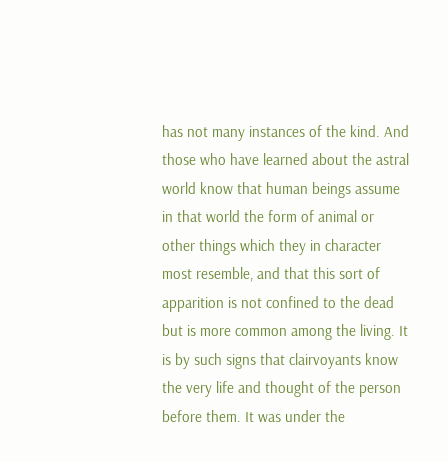has not many instances of the kind. And those who have learned about the astral world know that human beings assume in that world the form of animal or other things which they in character most resemble, and that this sort of apparition is not confined to the dead but is more common among the living. It is by such signs that clairvoyants know the very life and thought of the person before them. It was under the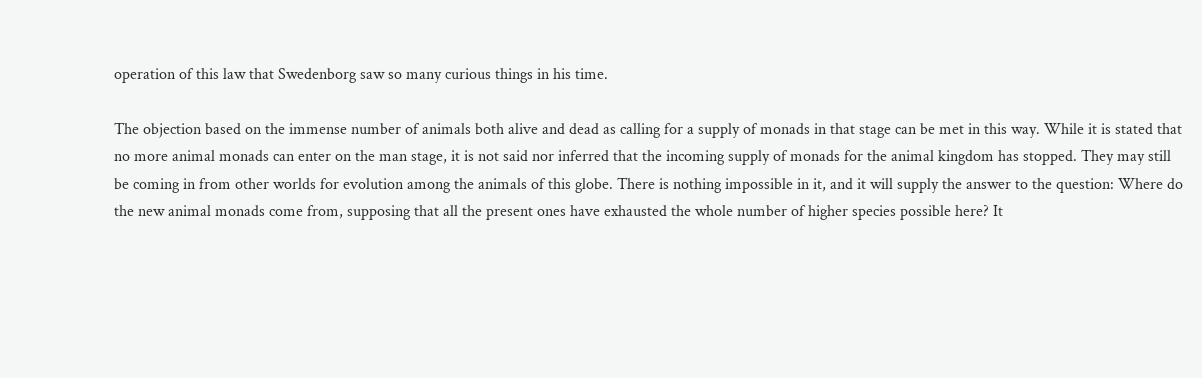operation of this law that Swedenborg saw so many curious things in his time.

The objection based on the immense number of animals both alive and dead as calling for a supply of monads in that stage can be met in this way. While it is stated that no more animal monads can enter on the man stage, it is not said nor inferred that the incoming supply of monads for the animal kingdom has stopped. They may still be coming in from other worlds for evolution among the animals of this globe. There is nothing impossible in it, and it will supply the answer to the question: Where do the new animal monads come from, supposing that all the present ones have exhausted the whole number of higher species possible here? It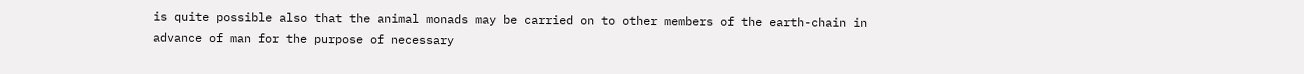is quite possible also that the animal monads may be carried on to other members of the earth-chain in advance of man for the purpose of necessary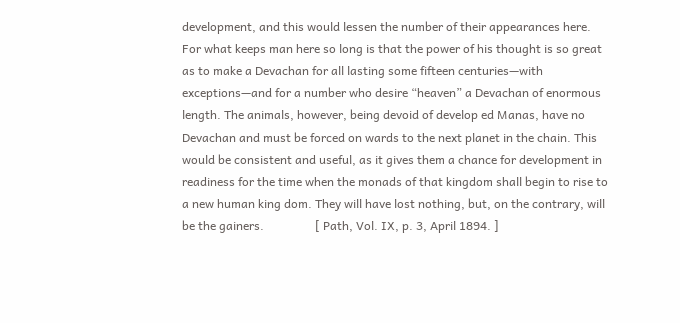development, and this would lessen the number of their appearances here. For what keeps man here so long is that the power of his thought is so great as to make a Devachan for all lasting some fifteen centuries—with exceptions—and for a number who desire “heaven” a Devachan of enormous length. The animals, however, being devoid of develop ed Manas, have no Devachan and must be forced on wards to the next planet in the chain. This would be consistent and useful, as it gives them a chance for development in readiness for the time when the monads of that kingdom shall begin to rise to a new human king dom. They will have lost nothing, but, on the contrary, will be the gainers.                 [ Path, Vol. IX, p. 3, April 1894. ]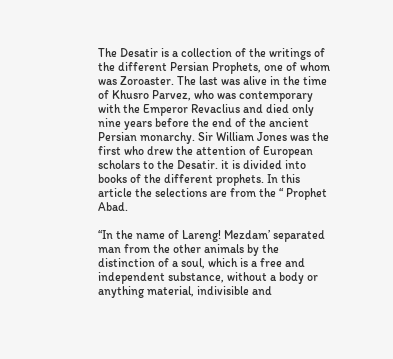The Desatir is a collection of the writings of the different Persian Prophets, one of whom was Zoroaster. The last was alive in the time of Khusro Parvez, who was contemporary with the Emperor Revaclius and died only nine years before the end of the ancient Persian monarchy. Sir William Jones was the first who drew the attention of European scholars to the Desatir. it is divided into books of the different prophets. In this article the selections are from the “ Prophet Abad.

“In the name of Lareng! Mezdam’ separated man from the other animals by the distinction of a soul, which is a free and independent substance, without a body or anything material, indivisible and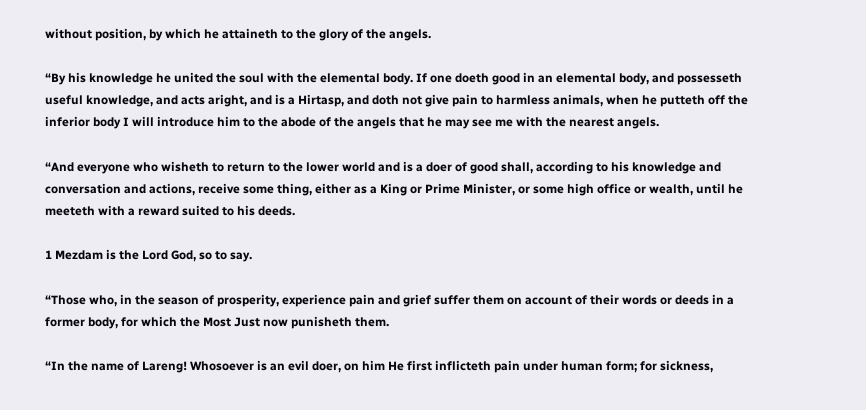without position, by which he attaineth to the glory of the angels.

“By his knowledge he united the soul with the elemental body. If one doeth good in an elemental body, and possesseth useful knowledge, and acts aright, and is a Hirtasp, and doth not give pain to harmless animals, when he putteth off the inferior body I will introduce him to the abode of the angels that he may see me with the nearest angels.

“And everyone who wisheth to return to the lower world and is a doer of good shall, according to his knowledge and conversation and actions, receive some thing, either as a King or Prime Minister, or some high office or wealth, until he meeteth with a reward suited to his deeds.

1 Mezdam is the Lord God, so to say.

“Those who, in the season of prosperity, experience pain and grief suffer them on account of their words or deeds in a former body, for which the Most Just now punisheth them.

“In the name of Lareng! Whosoever is an evil doer, on him He first inflicteth pain under human form; for sickness,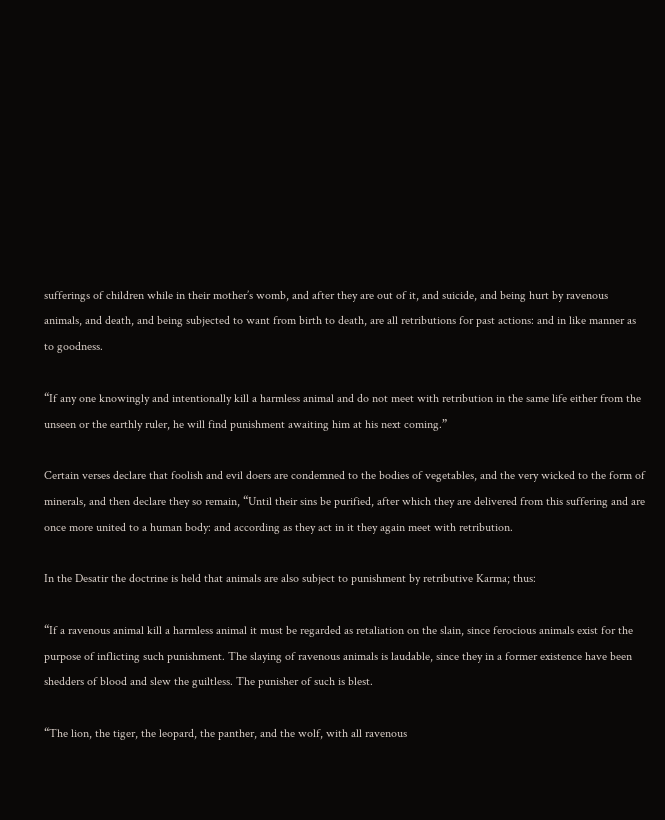sufferings of children while in their mother’s womb, and after they are out of it, and suicide, and being hurt by ravenous animals, and death, and being subjected to want from birth to death, are all retributions for past actions: and in like manner as to goodness.

“If any one knowingly and intentionally kill a harmless animal and do not meet with retribution in the same life either from the unseen or the earthly ruler, he will find punishment awaiting him at his next coming.”

Certain verses declare that foolish and evil doers are condemned to the bodies of vegetables, and the very wicked to the form of minerals, and then declare they so remain, “Until their sins be purified, after which they are delivered from this suffering and are once more united to a human body: and according as they act in it they again meet with retribution.

In the Desatir the doctrine is held that animals are also subject to punishment by retributive Karma; thus:

“If a ravenous animal kill a harmless animal it must be regarded as retaliation on the slain, since ferocious animals exist for the purpose of inflicting such punishment. The slaying of ravenous animals is laudable, since they in a former existence have been shedders of blood and slew the guiltless. The punisher of such is blest.

“The lion, the tiger, the leopard, the panther, and the wolf, with all ravenous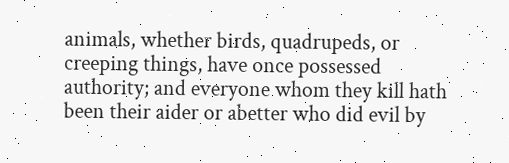animals, whether birds, quadrupeds, or creeping things, have once possessed authority; and everyone whom they kill hath been their aider or abetter who did evil by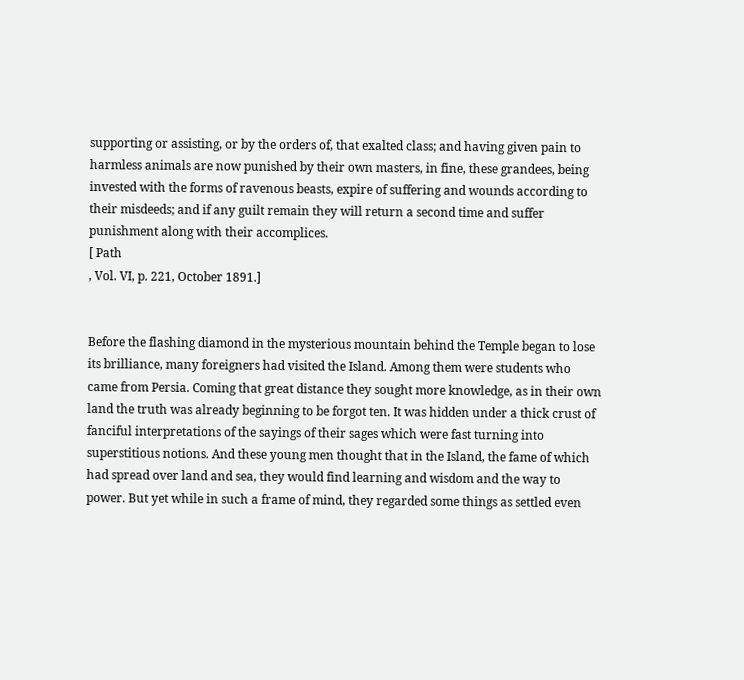supporting or assisting, or by the orders of, that exalted class; and having given pain to harmless animals are now punished by their own masters, in fine, these grandees, being invested with the forms of ravenous beasts, expire of suffering and wounds according to their misdeeds; and if any guilt remain they will return a second time and suffer punishment along with their accomplices.
[ Path
, Vol. VI, p. 221, October 1891.]


Before the flashing diamond in the mysterious mountain behind the Temple began to lose its brilliance, many foreigners had visited the Island. Among them were students who came from Persia. Coming that great distance they sought more knowledge, as in their own land the truth was already beginning to be forgot ten. It was hidden under a thick crust of fanciful interpretations of the sayings of their sages which were fast turning into superstitious notions. And these young men thought that in the Island, the fame of which had spread over land and sea, they would find learning and wisdom and the way to power. But yet while in such a frame of mind, they regarded some things as settled even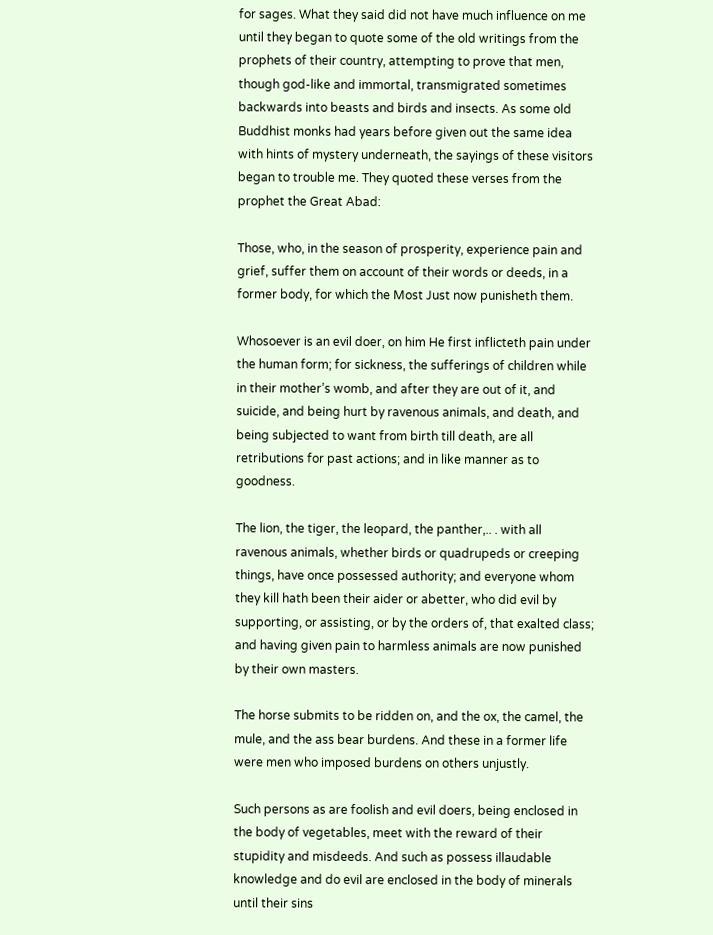for sages. What they said did not have much influence on me until they began to quote some of the old writings from the prophets of their country, attempting to prove that men, though god-like and immortal, transmigrated sometimes backwards into beasts and birds and insects. As some old Buddhist monks had years before given out the same idea with hints of mystery underneath, the sayings of these visitors began to trouble me. They quoted these verses from the prophet the Great Abad:

Those, who, in the season of prosperity, experience pain and grief, suffer them on account of their words or deeds, in a former body, for which the Most Just now punisheth them.

Whosoever is an evil doer, on him He first inflicteth pain under the human form; for sickness, the sufferings of children while in their mother’s womb, and after they are out of it, and suicide, and being hurt by ravenous animals, and death, and being subjected to want from birth till death, are all retributions for past actions; and in like manner as to goodness.

The lion, the tiger, the leopard, the panther,.. . with all ravenous animals, whether birds or quadrupeds or creeping things, have once possessed authority; and everyone whom they kill hath been their aider or abetter, who did evil by supporting, or assisting, or by the orders of, that exalted class; and having given pain to harmless animals are now punished by their own masters.

The horse submits to be ridden on, and the ox, the camel, the mule, and the ass bear burdens. And these in a former life were men who imposed burdens on others unjustly.

Such persons as are foolish and evil doers, being enclosed in the body of vegetables, meet with the reward of their stupidity and misdeeds. And such as possess illaudable knowledge and do evil are enclosed in the body of minerals until their sins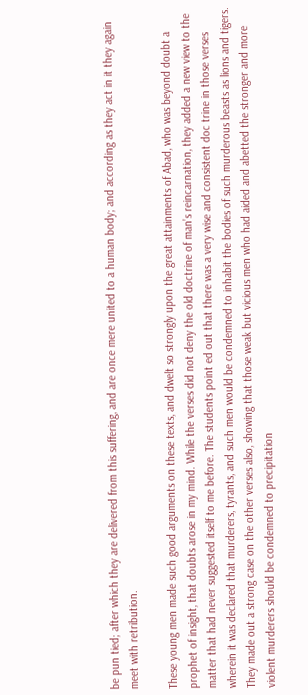be pun tied; after which they are delivered from this suffering, and are once mere united to a human body; and according as they act in it they again meet with retribution.

These young men made such good arguments on these texts, and dwelt so strongly upon the great attainments of Abad, who was beyond doubt a prophet of insight, that doubts arose in my mind. While the verses did not deny the old doctrine of man’s reincarnation, they added a new view to the matter that had never suggested itself to me before. The students point ed out that there was a very wise and consistent doc trine in those verses wherein it was declared that murderers, tyrants, and such men would be condemned to inhabit the bodies of such murderous beasts as lions and tigers. They made out a strong case on the other verses also, showing that those weak but vicious men who had aided and abetted the stronger and more violent murderers should be condemned to precipitation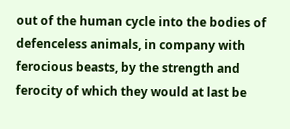out of the human cycle into the bodies of defenceless animals, in company with ferocious beasts, by the strength and ferocity of which they would at last be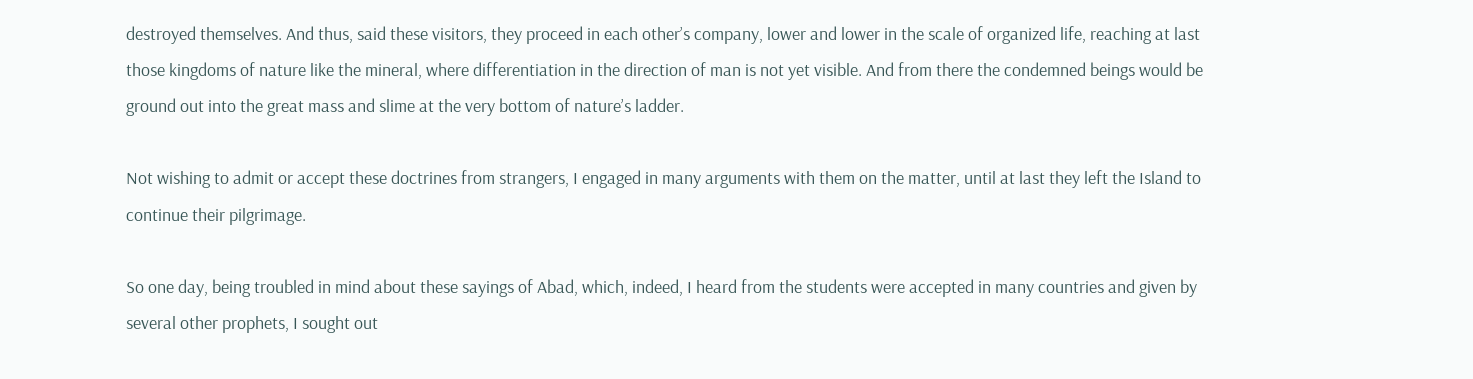destroyed themselves. And thus, said these visitors, they proceed in each other’s company, lower and lower in the scale of organized life, reaching at last those kingdoms of nature like the mineral, where differentiation in the direction of man is not yet visible. And from there the condemned beings would be ground out into the great mass and slime at the very bottom of nature’s ladder.

Not wishing to admit or accept these doctrines from strangers, I engaged in many arguments with them on the matter, until at last they left the Island to continue their pilgrimage.

So one day, being troubled in mind about these sayings of Abad, which, indeed, I heard from the students were accepted in many countries and given by several other prophets, I sought out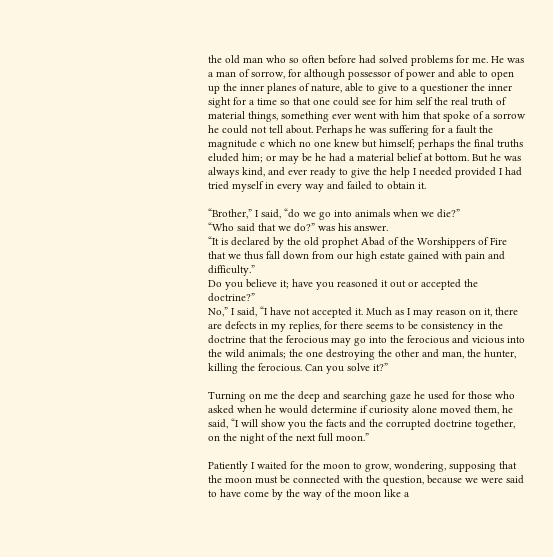the old man who so often before had solved problems for me. He was a man of sorrow, for although possessor of power and able to open up the inner planes of nature, able to give to a questioner the inner sight for a time so that one could see for him self the real truth of material things, something ever went with him that spoke of a sorrow he could not tell about. Perhaps he was suffering for a fault the magnitude c which no one knew but himself; perhaps the final truths eluded him; or may be he had a material belief at bottom. But he was always kind, and ever ready to give the help I needed provided I had tried myself in every way and failed to obtain it.

“Brother,” I said, “do we go into animals when we die?”
“Who said that we do?” was his answer.
“It is declared by the old prophet Abad of the Worshippers of Fire that we thus fall down from our high estate gained with pain and difficulty.”
Do you believe it; have you reasoned it out or accepted the doctrine?”
No,” I said, “I have not accepted it. Much as I may reason on it, there are defects in my replies, for there seems to be consistency in the doctrine that the ferocious may go into the ferocious and vicious into the wild animals; the one destroying the other and man, the hunter, killing the ferocious. Can you solve it?”

Turning on me the deep and searching gaze he used for those who asked when he would determine if curiosity alone moved them, he said, “I will show you the facts and the corrupted doctrine together, on the night of the next full moon.”

Patiently I waited for the moon to grow, wondering, supposing that the moon must be connected with the question, because we were said to have come by the way of the moon like a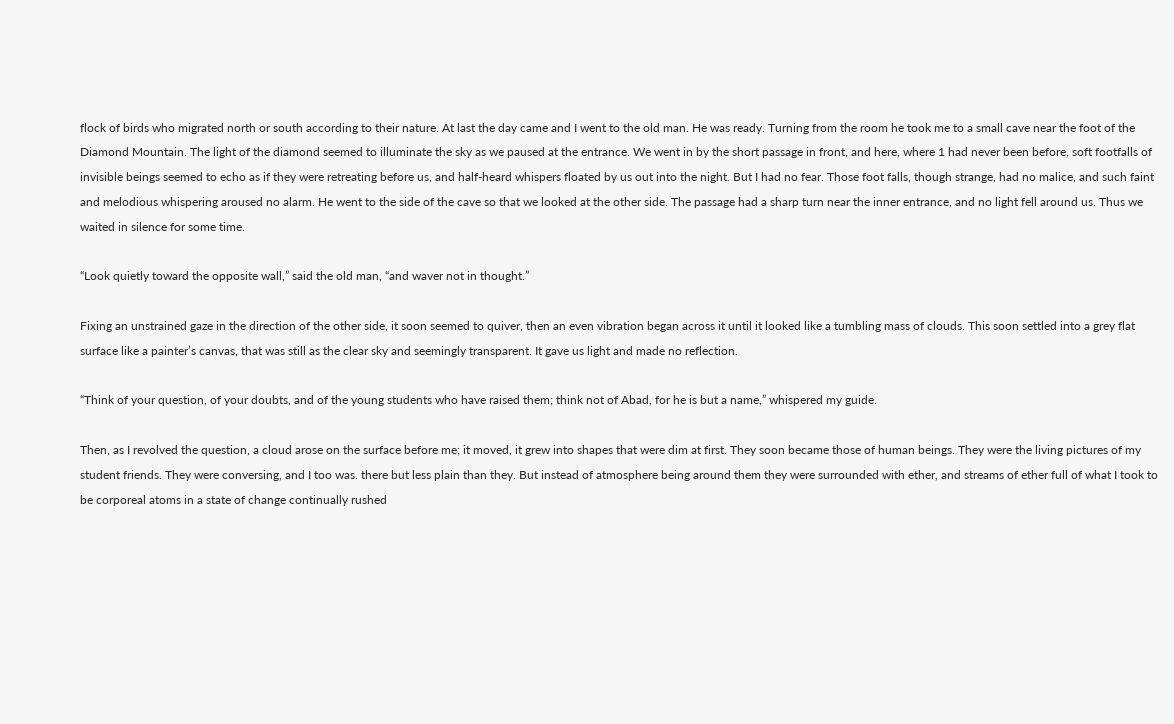flock of birds who migrated north or south according to their nature. At last the day came and I went to the old man. He was ready. Turning from the room he took me to a small cave near the foot of the Diamond Mountain. The light of the diamond seemed to illuminate the sky as we paused at the entrance. We went in by the short passage in front, and here, where 1 had never been before, soft footfalls of invisible beings seemed to echo as if they were retreating before us, and half-heard whispers floated by us out into the night. But I had no fear. Those foot falls, though strange, had no malice, and such faint and melodious whispering aroused no alarm. He went to the side of the cave so that we looked at the other side. The passage had a sharp turn near the inner entrance, and no light fell around us. Thus we waited in silence for some time.

“Look quietly toward the opposite wall,” said the old man, “and waver not in thought.”

Fixing an unstrained gaze in the direction of the other side, it soon seemed to quiver, then an even vibration began across it until it looked like a tumbling mass of clouds. This soon settled into a grey flat surface like a painter’s canvas, that was still as the clear sky and seemingly transparent. It gave us light and made no reflection.

“Think of your question, of your doubts, and of the young students who have raised them; think not of Abad, for he is but a name,” whispered my guide.

Then, as I revolved the question, a cloud arose on the surface before me; it moved, it grew into shapes that were dim at first. They soon became those of human beings. They were the living pictures of my student friends. They were conversing, and I too was. there but less plain than they. But instead of atmosphere being around them they were surrounded with ether, and streams of ether full of what I took to be corporeal atoms in a state of change continually rushed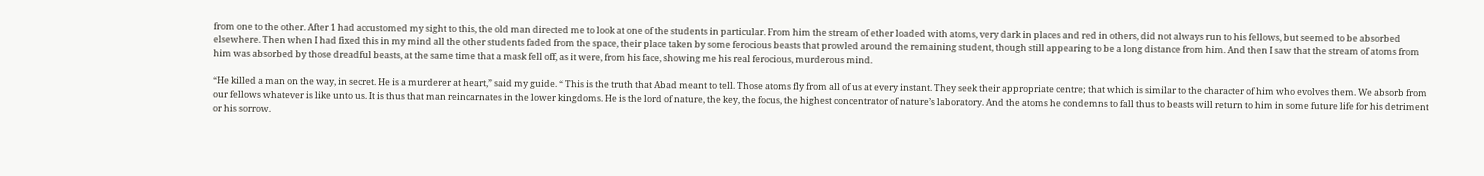from one to the other. After 1 had accustomed my sight to this, the old man directed me to look at one of the students in particular. From him the stream of ether loaded with atoms, very dark in places and red in others, did not always run to his fellows, but seemed to be absorbed elsewhere. Then when I had fixed this in my mind all the other students faded from the space, their place taken by some ferocious beasts that prowled around the remaining student, though still appearing to be a long distance from him. And then I saw that the stream of atoms from him was absorbed by those dreadful beasts, at the same time that a mask fell off, as it were, from his face, showing me his real ferocious, murderous mind.

“He killed a man on the way, in secret. He is a murderer at heart,” said my guide. “ This is the truth that Abad meant to tell. Those atoms fly from all of us at every instant. They seek their appropriate centre; that which is similar to the character of him who evolves them. We absorb from our fellows whatever is like unto us. It is thus that man reincarnates in the lower kingdoms. He is the lord of nature, the key, the focus, the highest concentrator of nature’s laboratory. And the atoms he condemns to fall thus to beasts will return to him in some future life for his detriment or his sorrow.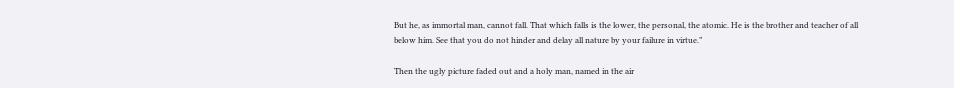But he, as immortal man, cannot fall. That which falls is the lower, the personal, the atomic. He is the brother and teacher of all below him. See that you do not hinder and delay all nature by your failure in virtue.”

Then the ugly picture faded out and a holy man, named in the air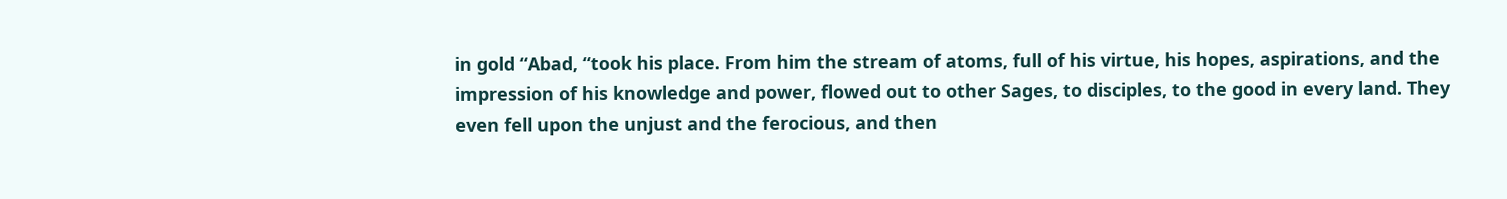in gold “Abad, “took his place. From him the stream of atoms, full of his virtue, his hopes, aspirations, and the impression of his knowledge and power, flowed out to other Sages, to disciples, to the good in every land. They even fell upon the unjust and the ferocious, and then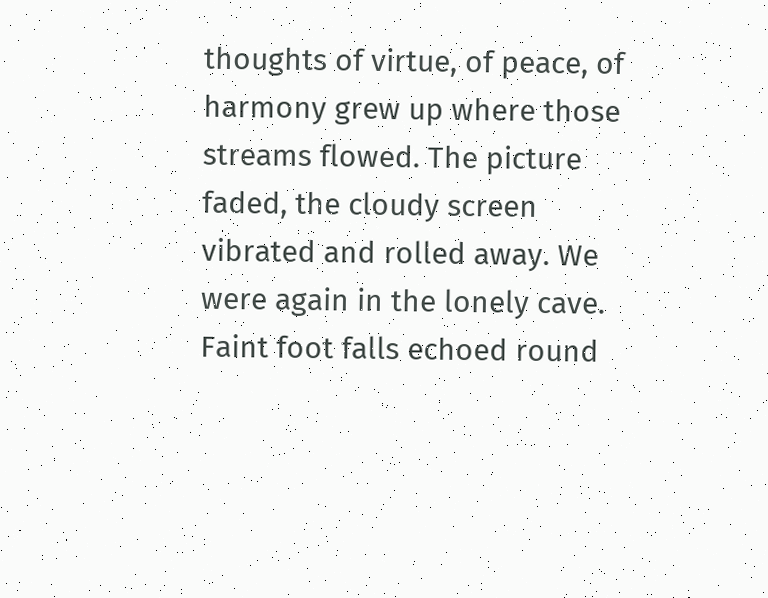thoughts of virtue, of peace, of harmony grew up where those streams flowed. The picture faded, the cloudy screen vibrated and rolled away. We were again in the lonely cave. Faint foot falls echoed round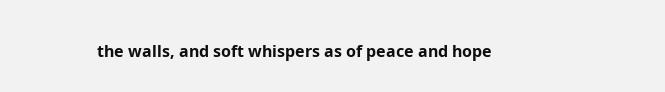the walls, and soft whispers as of peace and hope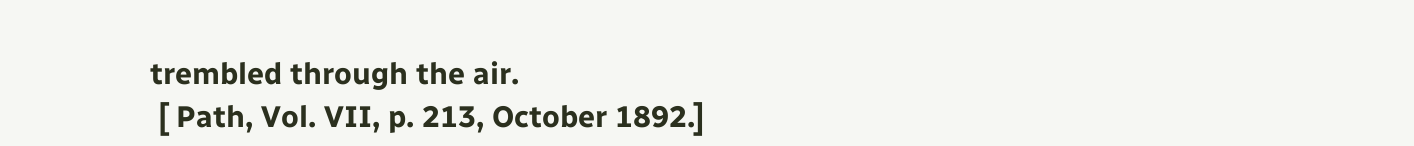trembled through the air.
 [ Path, Vol. VII, p. 213, October 1892.]